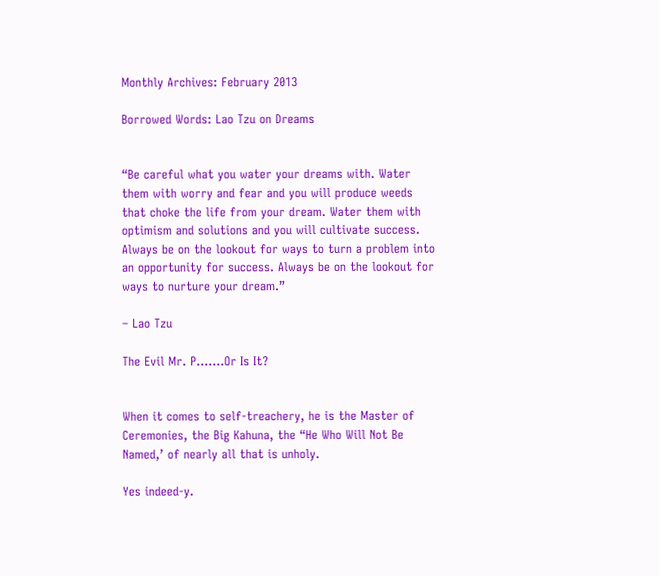Monthly Archives: February 2013

Borrowed Words: Lao Tzu on Dreams


“Be careful what you water your dreams with. Water them with worry and fear and you will produce weeds that choke the life from your dream. Water them with optimism and solutions and you will cultivate success. Always be on the lookout for ways to turn a problem into an opportunity for success. Always be on the lookout for ways to nurture your dream.”

– Lao Tzu

The Evil Mr. P…….Or Is It?


When it comes to self-treachery, he is the Master of Ceremonies, the Big Kahuna, the “He Who Will Not Be Named,’ of nearly all that is unholy.

Yes indeed-y.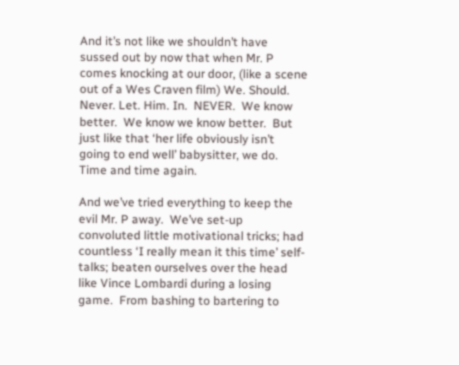And it’s not like we shouldn’t have sussed out by now that when Mr. P comes knocking at our door, (like a scene out of a Wes Craven film) We. Should. Never. Let. Him. In.  NEVER.  We know better.  We know we know better.  But just like that ‘her life obviously isn’t going to end well’ babysitter, we do.  Time and time again.

And we’ve tried everything to keep the evil Mr. P away.  We’ve set-up convoluted little motivational tricks; had countless ‘I really mean it this time’ self-talks; beaten ourselves over the head like Vince Lombardi during a losing game.  From bashing to bartering to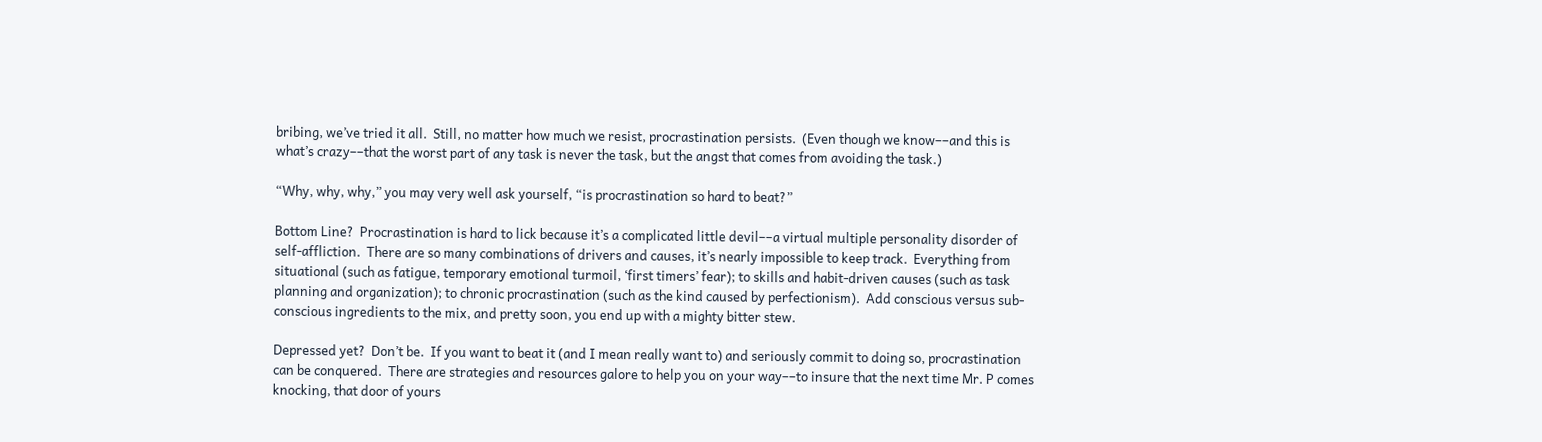bribing, we’ve tried it all.  Still, no matter how much we resist, procrastination persists.  (Even though we know––and this is what’s crazy––that the worst part of any task is never the task, but the angst that comes from avoiding the task.)

“Why, why, why,” you may very well ask yourself, “is procrastination so hard to beat?”

Bottom Line?  Procrastination is hard to lick because it’s a complicated little devil––a virtual multiple personality disorder of self-affliction.  There are so many combinations of drivers and causes, it’s nearly impossible to keep track.  Everything from situational (such as fatigue, temporary emotional turmoil, ‘first timers’ fear); to skills and habit-driven causes (such as task planning and organization); to chronic procrastination (such as the kind caused by perfectionism).  Add conscious versus sub-conscious ingredients to the mix, and pretty soon, you end up with a mighty bitter stew.

Depressed yet?  Don’t be.  If you want to beat it (and I mean really want to) and seriously commit to doing so, procrastination can be conquered.  There are strategies and resources galore to help you on your way––to insure that the next time Mr. P comes knocking, that door of yours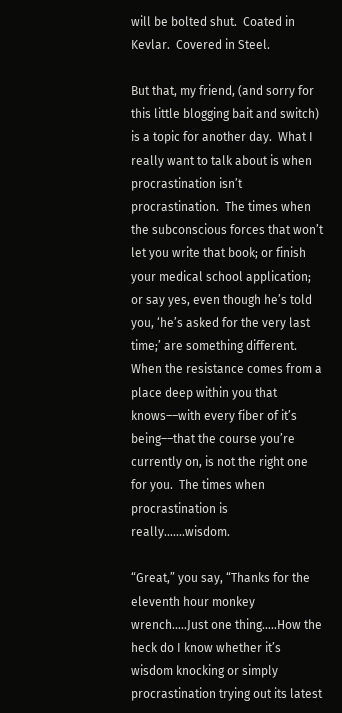will be bolted shut.  Coated in Kevlar.  Covered in Steel.

But that, my friend, (and sorry for this little blogging bait and switch) is a topic for another day.  What I really want to talk about is when procrastination isn’t procrastination.  The times when the subconscious forces that won’t let you write that book; or finish your medical school application; or say yes, even though he’s told you, ‘he’s asked for the very last time;’ are something different.  When the resistance comes from a place deep within you that knows––with every fiber of it’s being––that the course you’re currently on, is not the right one for you.  The times when procrastination is really…….wisdom.

“Great,” you say, “Thanks for the  eleventh hour monkey wrench…..Just one thing…..How the heck do I know whether it’s wisdom knocking or simply procrastination trying out its latest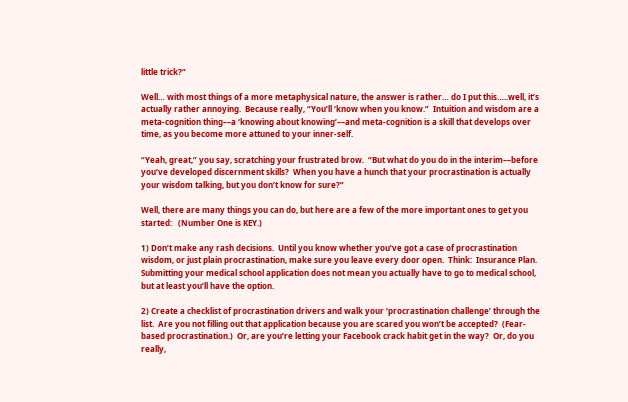little trick?”

Well… with most things of a more metaphysical nature, the answer is rather… do I put this…..well, it’s actually rather annoying.  Because really, “You’ll ‘know when you know.”  Intuition and wisdom are a meta-cognition thing––a ‘knowing about knowing’––and meta-cognition is a skill that develops over time, as you become more attuned to your inner-self.

“Yeah, great,” you say, scratching your frustrated brow.  “But what do you do in the interim––before you’ve developed discernment skills?  When you have a hunch that your procrastination is actually your wisdom talking, but you don’t know for sure?”

Well, there are many things you can do, but here are a few of the more important ones to get you started:   (Number One is KEY.)

1) Don’t make any rash decisions.  Until you know whether you’ve got a case of procrastination wisdom, or just plain procrastination, make sure you leave every door open.  Think:  Insurance Plan.  Submitting your medical school application does not mean you actually have to go to medical school, but at least you’ll have the option.

2) Create a checklist of procrastination drivers and walk your ‘procrastination challenge’ through the list.  Are you not filling out that application because you are scared you won’t be accepted?  (Fear-based procrastination.)  Or, are you’re letting your Facebook crack habit get in the way?  Or, do you really,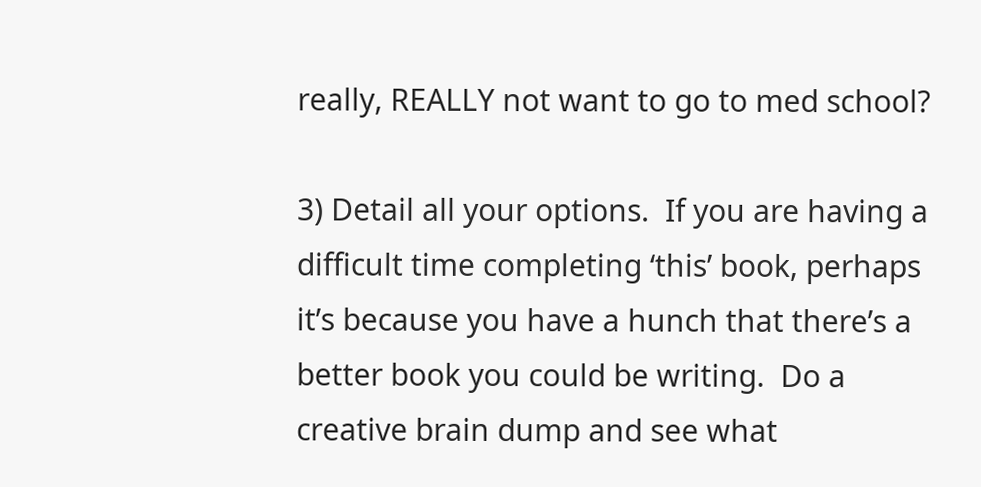really, REALLY not want to go to med school?

3) Detail all your options.  If you are having a difficult time completing ‘this’ book, perhaps it’s because you have a hunch that there’s a better book you could be writing.  Do a creative brain dump and see what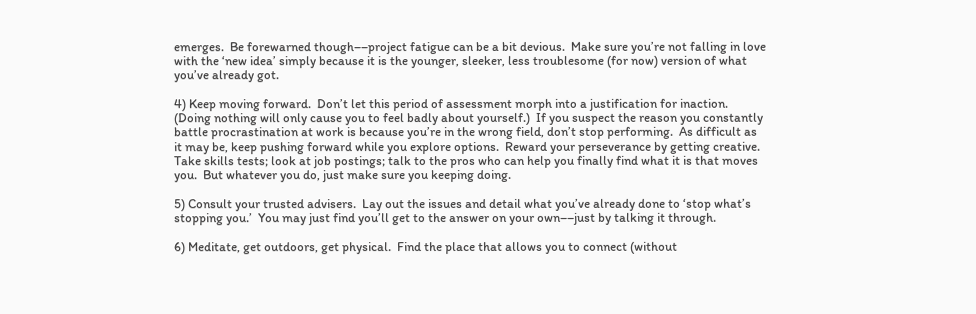emerges.  Be forewarned though––project fatigue can be a bit devious.  Make sure you’re not falling in love with the ‘new idea’ simply because it is the younger, sleeker, less troublesome (for now) version of what you’ve already got.

4) Keep moving forward.  Don’t let this period of assessment morph into a justification for inaction. (Doing nothing will only cause you to feel badly about yourself.)  If you suspect the reason you constantly battle procrastination at work is because you’re in the wrong field, don’t stop performing.  As difficult as it may be, keep pushing forward while you explore options.  Reward your perseverance by getting creative.  Take skills tests; look at job postings; talk to the pros who can help you finally find what it is that moves you.  But whatever you do, just make sure you keeping doing.

5) Consult your trusted advisers.  Lay out the issues and detail what you’ve already done to ‘stop what’s stopping you.’  You may just find you’ll get to the answer on your own––just by talking it through.

6) Meditate, get outdoors, get physical.  Find the place that allows you to connect (without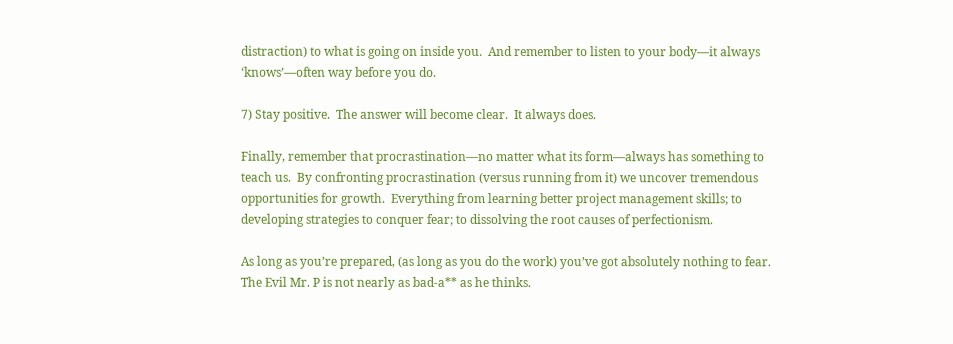distraction) to what is going on inside you.  And remember to listen to your body––it always ‘knows’––often way before you do.

7) Stay positive.  The answer will become clear.  It always does.

Finally, remember that procrastination––no matter what its form––always has something to teach us.  By confronting procrastination (versus running from it) we uncover tremendous opportunities for growth.  Everything from learning better project management skills; to developing strategies to conquer fear; to dissolving the root causes of perfectionism.

As long as you’re prepared, (as long as you do the work) you’ve got absolutely nothing to fear.  The Evil Mr. P is not nearly as bad-a** as he thinks.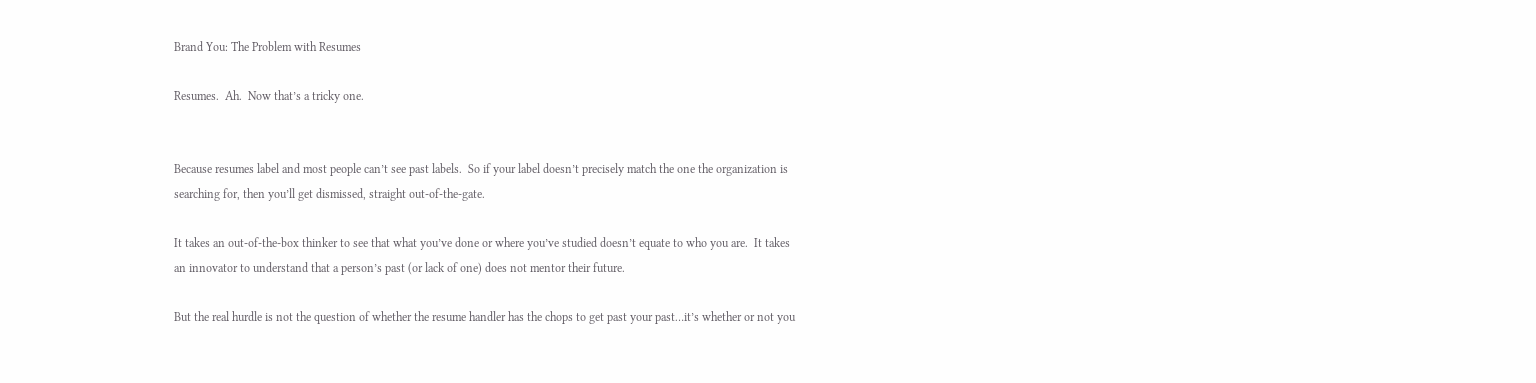Brand You: The Problem with Resumes

Resumes.  Ah.  Now that’s a tricky one.


Because resumes label and most people can’t see past labels.  So if your label doesn’t precisely match the one the organization is searching for, then you’ll get dismissed, straight out-of-the-gate.

It takes an out-of-the-box thinker to see that what you’ve done or where you’ve studied doesn’t equate to who you are.  It takes an innovator to understand that a person’s past (or lack of one) does not mentor their future.

But the real hurdle is not the question of whether the resume handler has the chops to get past your past…it’s whether or not you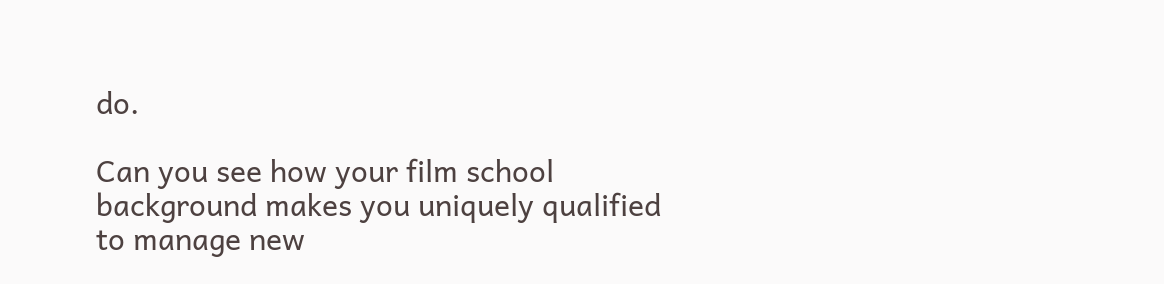do.

Can you see how your film school background makes you uniquely qualified to manage new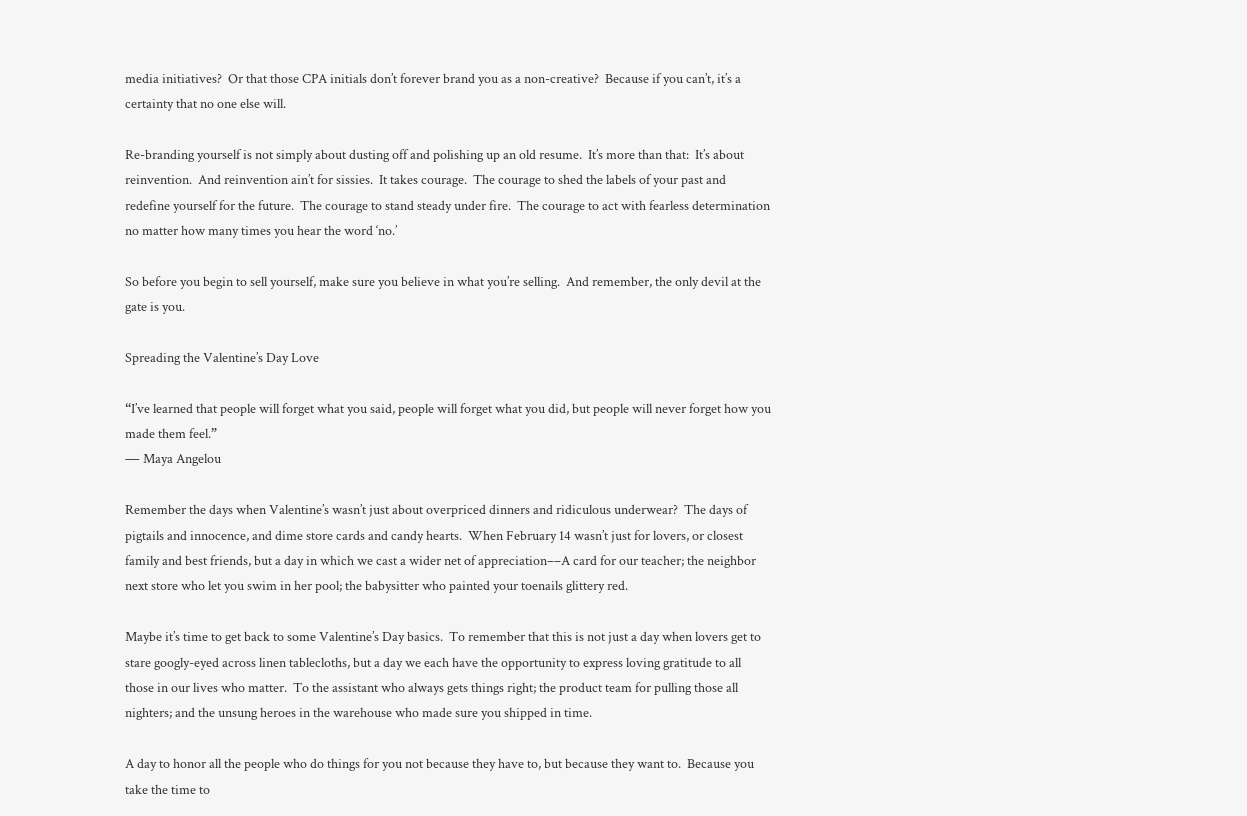media initiatives?  Or that those CPA initials don’t forever brand you as a non-creative?  Because if you can’t, it’s a certainty that no one else will.

Re-branding yourself is not simply about dusting off and polishing up an old resume.  It’s more than that:  It’s about reinvention.  And reinvention ain’t for sissies.  It takes courage.  The courage to shed the labels of your past and redefine yourself for the future.  The courage to stand steady under fire.  The courage to act with fearless determination no matter how many times you hear the word ‘no.’

So before you begin to sell yourself, make sure you believe in what you’re selling.  And remember, the only devil at the gate is you.

Spreading the Valentine’s Day Love

“I’ve learned that people will forget what you said, people will forget what you did, but people will never forget how you made them feel.”
― Maya Angelou

Remember the days when Valentine’s wasn’t just about overpriced dinners and ridiculous underwear?  The days of pigtails and innocence, and dime store cards and candy hearts.  When February 14 wasn’t just for lovers, or closest family and best friends, but a day in which we cast a wider net of appreciation––A card for our teacher; the neighbor next store who let you swim in her pool; the babysitter who painted your toenails glittery red.

Maybe it’s time to get back to some Valentine’s Day basics.  To remember that this is not just a day when lovers get to stare googly-eyed across linen tablecloths, but a day we each have the opportunity to express loving gratitude to all those in our lives who matter.  To the assistant who always gets things right; the product team for pulling those all nighters; and the unsung heroes in the warehouse who made sure you shipped in time.

A day to honor all the people who do things for you not because they have to, but because they want to.  Because you take the time to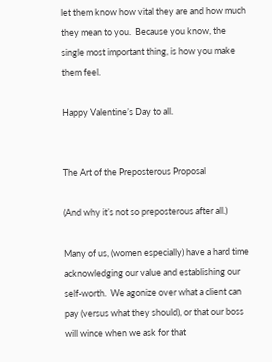let them know how vital they are and how much they mean to you.  Because you know, the single most important thing, is how you make them feel.

Happy Valentine’s Day to all.


The Art of the Preposterous Proposal

(And why it’s not so preposterous after all.)

Many of us, (women especially) have a hard time acknowledging our value and establishing our self-worth.  We agonize over what a client can pay (versus what they should), or that our boss will wince when we ask for that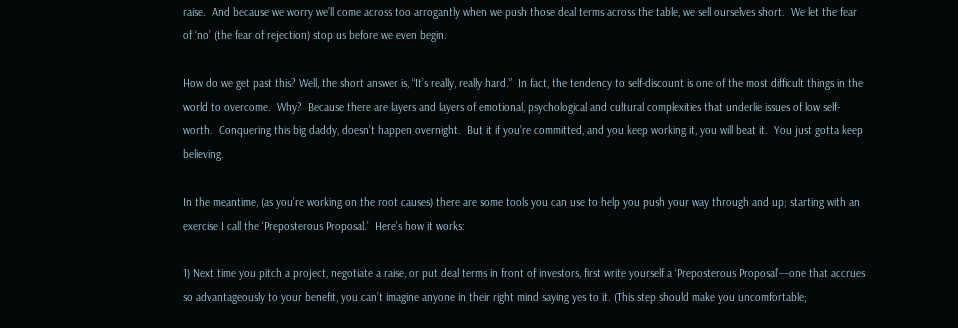raise.  And because we worry we’ll come across too arrogantly when we push those deal terms across the table, we sell ourselves short.  We let the fear of ‘no’ (the fear of rejection) stop us before we even begin.

How do we get past this? Well, the short answer is, “It’s really, really hard.”  In fact, the tendency to self-discount is one of the most difficult things in the world to overcome.  Why?  Because there are layers and layers of emotional, psychological and cultural complexities that underlie issues of low self-worth.  Conquering this big daddy, doesn’t happen overnight.  But it if you’re committed, and you keep working it, you will beat it.  You just gotta keep believing.

In the meantime, (as you’re working on the root causes) there are some tools you can use to help you push your way through and up; starting with an exercise I call the ‘Preposterous Proposal.’  Here’s how it works:

1) Next time you pitch a project, negotiate a raise, or put deal terms in front of investors, first write yourself a ‘Preposterous Proposal’––one that accrues so advantageously to your benefit, you can’t imagine anyone in their right mind saying yes to it. (This step should make you uncomfortable;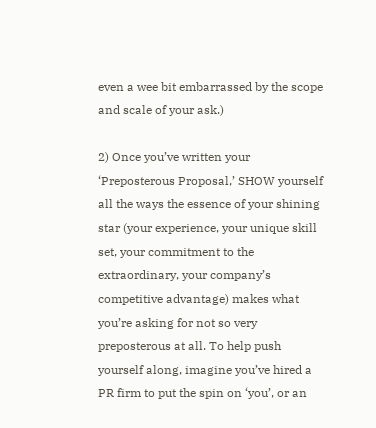even a wee bit embarrassed by the scope and scale of your ask.)

2) Once you’ve written your ‘Preposterous Proposal,’ SHOW yourself all the ways the essence of your shining star (your experience, your unique skill set, your commitment to the extraordinary, your company’s competitive advantage) makes what you’re asking for not so very preposterous at all. To help push yourself along, imagine you’ve hired a PR firm to put the spin on ‘you’, or an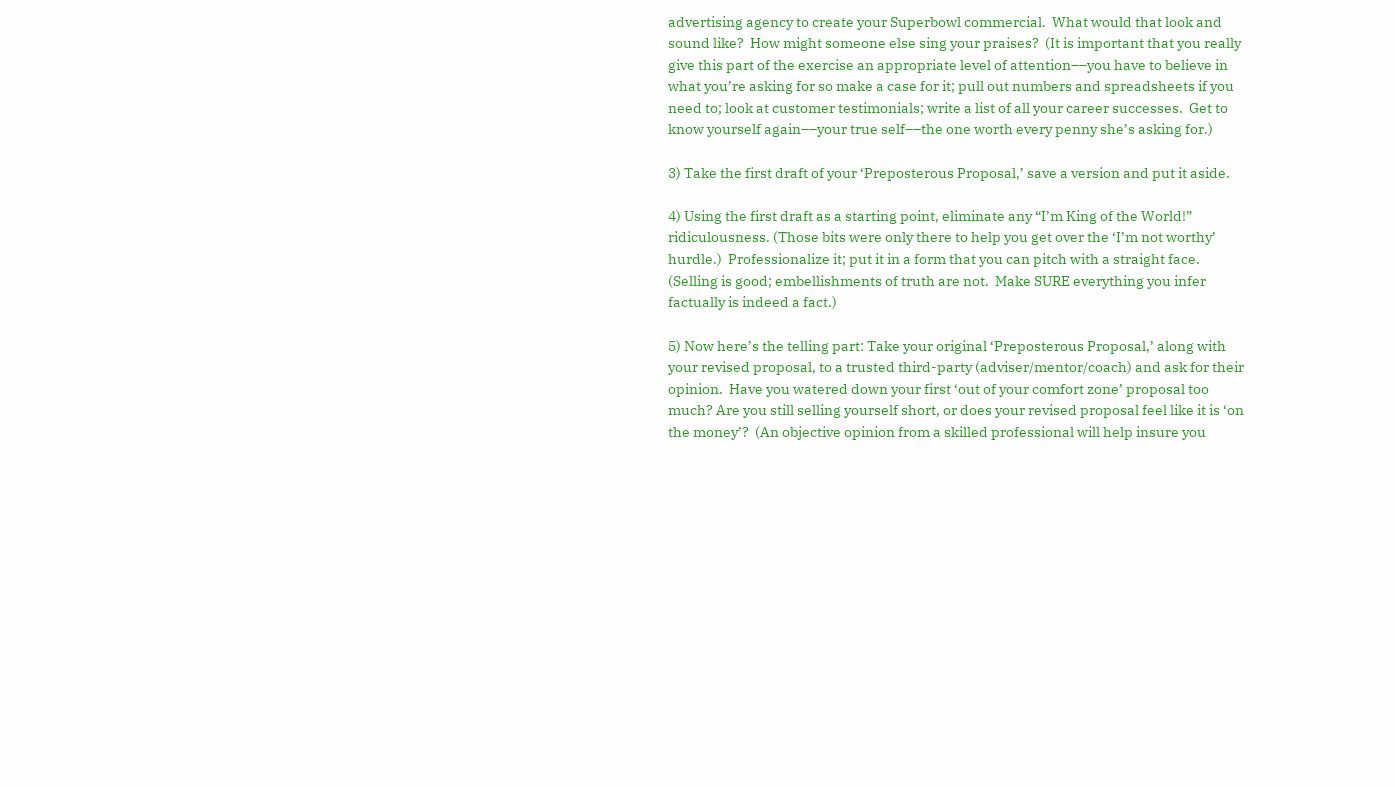advertising agency to create your Superbowl commercial.  What would that look and sound like?  How might someone else sing your praises?  (It is important that you really give this part of the exercise an appropriate level of attention––you have to believe in what you’re asking for so make a case for it; pull out numbers and spreadsheets if you need to; look at customer testimonials; write a list of all your career successes.  Get to know yourself again––your true self––the one worth every penny she’s asking for.)

3) Take the first draft of your ‘Preposterous Proposal,’ save a version and put it aside.

4) Using the first draft as a starting point, eliminate any “I’m King of the World!” ridiculousness. (Those bits were only there to help you get over the ‘I’m not worthy’ hurdle.)  Professionalize it; put it in a form that you can pitch with a straight face.  (Selling is good; embellishments of truth are not.  Make SURE everything you infer factually is indeed a fact.)

5) Now here’s the telling part: Take your original ‘Preposterous Proposal,’ along with your revised proposal, to a trusted third-party (adviser/mentor/coach) and ask for their opinion.  Have you watered down your first ‘out of your comfort zone’ proposal too much? Are you still selling yourself short, or does your revised proposal feel like it is ‘on the money’?  (An objective opinion from a skilled professional will help insure you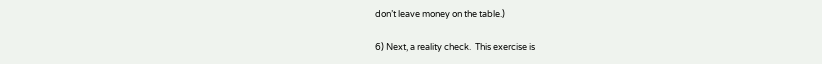don’t leave money on the table.)

6) Next, a reality check.  This exercise is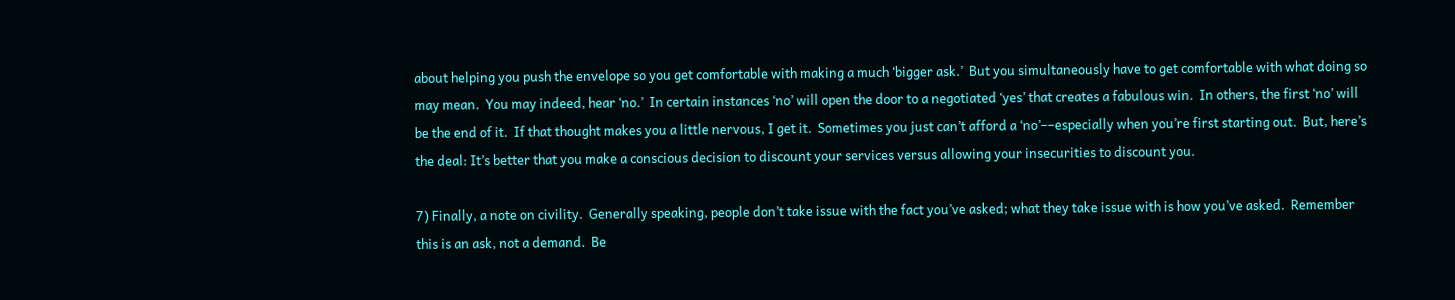about helping you push the envelope so you get comfortable with making a much ‘bigger ask.’  But you simultaneously have to get comfortable with what doing so may mean.  You may indeed, hear ‘no.’  In certain instances ‘no’ will open the door to a negotiated ‘yes’ that creates a fabulous win.  In others, the first ‘no’ will be the end of it.  If that thought makes you a little nervous, I get it.  Sometimes you just can’t afford a ‘no’––especially when you’re first starting out.  But, here’s the deal: It’s better that you make a conscious decision to discount your services versus allowing your insecurities to discount you.

7) Finally, a note on civility.  Generally speaking, people don’t take issue with the fact you’ve asked; what they take issue with is how you’ve asked.  Remember this is an ask, not a demand.  Be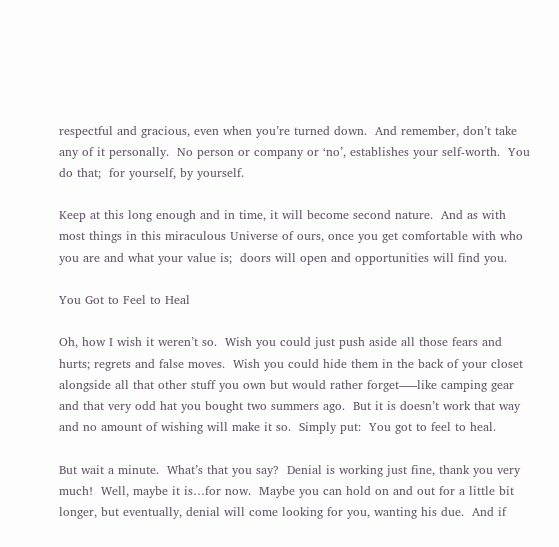respectful and gracious, even when you’re turned down.  And remember, don’t take any of it personally.  No person or company or ‘no’, establishes your self-worth.  You do that;  for yourself, by yourself.

Keep at this long enough and in time, it will become second nature.  And as with most things in this miraculous Universe of ours, once you get comfortable with who you are and what your value is;  doors will open and opportunities will find you.

You Got to Feel to Heal

Oh, how I wish it weren’t so.  Wish you could just push aside all those fears and hurts; regrets and false moves.  Wish you could hide them in the back of your closet alongside all that other stuff you own but would rather forget–––like camping gear and that very odd hat you bought two summers ago.  But it is doesn’t work that way and no amount of wishing will make it so.  Simply put:  You got to feel to heal.

But wait a minute.  What’s that you say?  Denial is working just fine, thank you very much!  Well, maybe it is…for now.  Maybe you can hold on and out for a little bit longer, but eventually, denial will come looking for you, wanting his due.  And if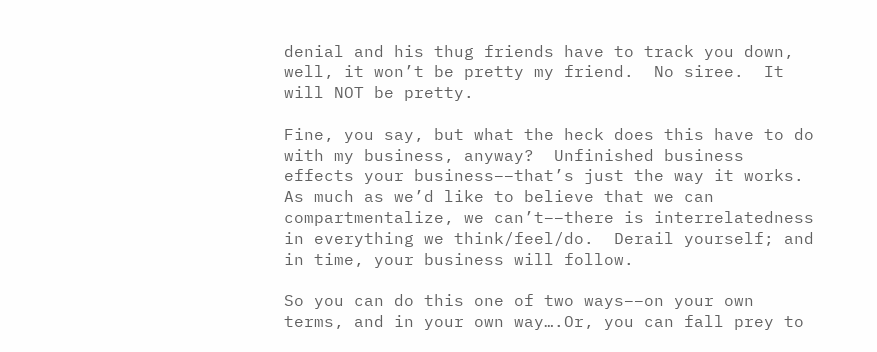denial and his thug friends have to track you down, well, it won’t be pretty my friend.  No siree.  It will NOT be pretty.

Fine, you say, but what the heck does this have to do with my business, anyway?  Unfinished business effects your business––that’s just the way it works.  As much as we’d like to believe that we can compartmentalize, we can’t––there is interrelatedness in everything we think/feel/do.  Derail yourself; and in time, your business will follow.

So you can do this one of two ways––on your own terms, and in your own way….Or, you can fall prey to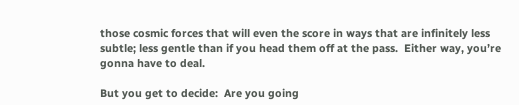those cosmic forces that will even the score in ways that are infinitely less subtle; less gentle than if you head them off at the pass.  Either way, you’re gonna have to deal.

But you get to decide:  Are you going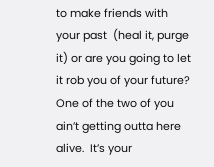to make friends with your past  (heal it, purge it) or are you going to let it rob you of your future?  One of the two of you ain’t getting outta here alive.  It’s your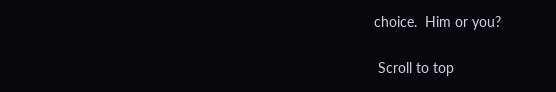choice.  Him or you?

 Scroll to top